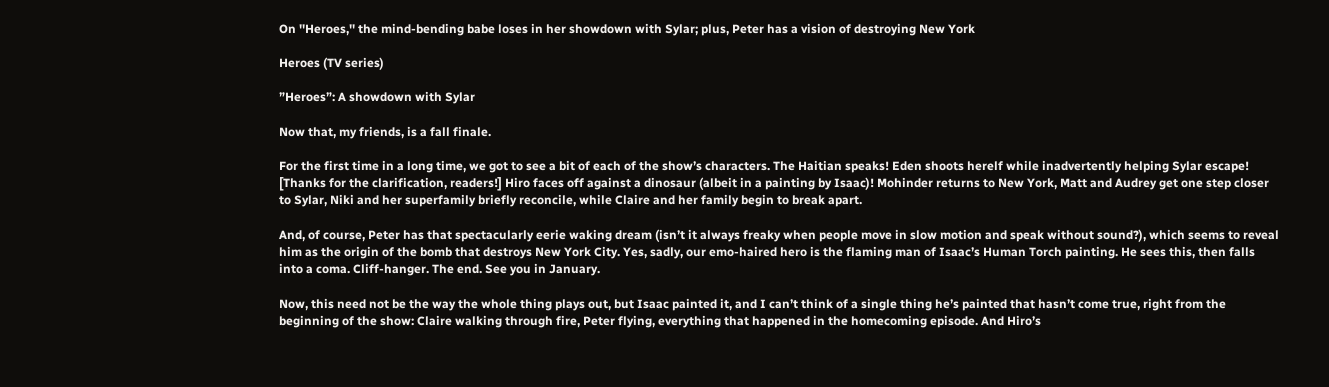On ''Heroes,'' the mind-bending babe loses in her showdown with Sylar; plus, Peter has a vision of destroying New York

Heroes (TV series)

”Heroes”: A showdown with Sylar

Now that, my friends, is a fall finale.

For the first time in a long time, we got to see a bit of each of the show’s characters. The Haitian speaks! Eden shoots herelf while inadvertently helping Sylar escape! [Thanks for the clarification, readers!] Hiro faces off against a dinosaur (albeit in a painting by Isaac)! Mohinder returns to New York, Matt and Audrey get one step closer to Sylar, Niki and her superfamily briefly reconcile, while Claire and her family begin to break apart.

And, of course, Peter has that spectacularly eerie waking dream (isn’t it always freaky when people move in slow motion and speak without sound?), which seems to reveal him as the origin of the bomb that destroys New York City. Yes, sadly, our emo-haired hero is the flaming man of Isaac’s Human Torch painting. He sees this, then falls into a coma. Cliff-hanger. The end. See you in January.

Now, this need not be the way the whole thing plays out, but Isaac painted it, and I can’t think of a single thing he’s painted that hasn’t come true, right from the beginning of the show: Claire walking through fire, Peter flying, everything that happened in the homecoming episode. And Hiro’s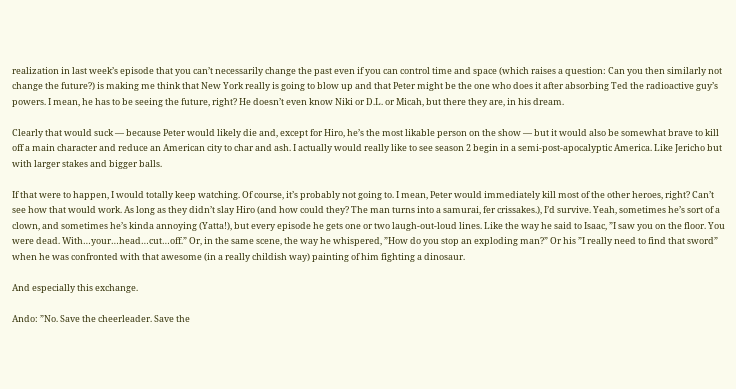realization in last week’s episode that you can’t necessarily change the past even if you can control time and space (which raises a question: Can you then similarly not change the future?) is making me think that New York really is going to blow up and that Peter might be the one who does it after absorbing Ted the radioactive guy’s powers. I mean, he has to be seeing the future, right? He doesn’t even know Niki or D.L. or Micah, but there they are, in his dream.

Clearly that would suck — because Peter would likely die and, except for Hiro, he’s the most likable person on the show — but it would also be somewhat brave to kill off a main character and reduce an American city to char and ash. I actually would really like to see season 2 begin in a semi-post-apocalyptic America. Like Jericho but with larger stakes and bigger balls.

If that were to happen, I would totally keep watching. Of course, it’s probably not going to. I mean, Peter would immediately kill most of the other heroes, right? Can’t see how that would work. As long as they didn’t slay Hiro (and how could they? The man turns into a samurai, fer crissakes.), I’d survive. Yeah, sometimes he’s sort of a clown, and sometimes he’s kinda annoying (Yatta!), but every episode he gets one or two laugh-out-loud lines. Like the way he said to Isaac, ”I saw you on the floor. You were dead. With…your…head…cut…off.” Or, in the same scene, the way he whispered, ”How do you stop an exploding man?” Or his ”I really need to find that sword” when he was confronted with that awesome (in a really childish way) painting of him fighting a dinosaur.

And especially this exchange.

Ando: ”No. Save the cheerleader. Save the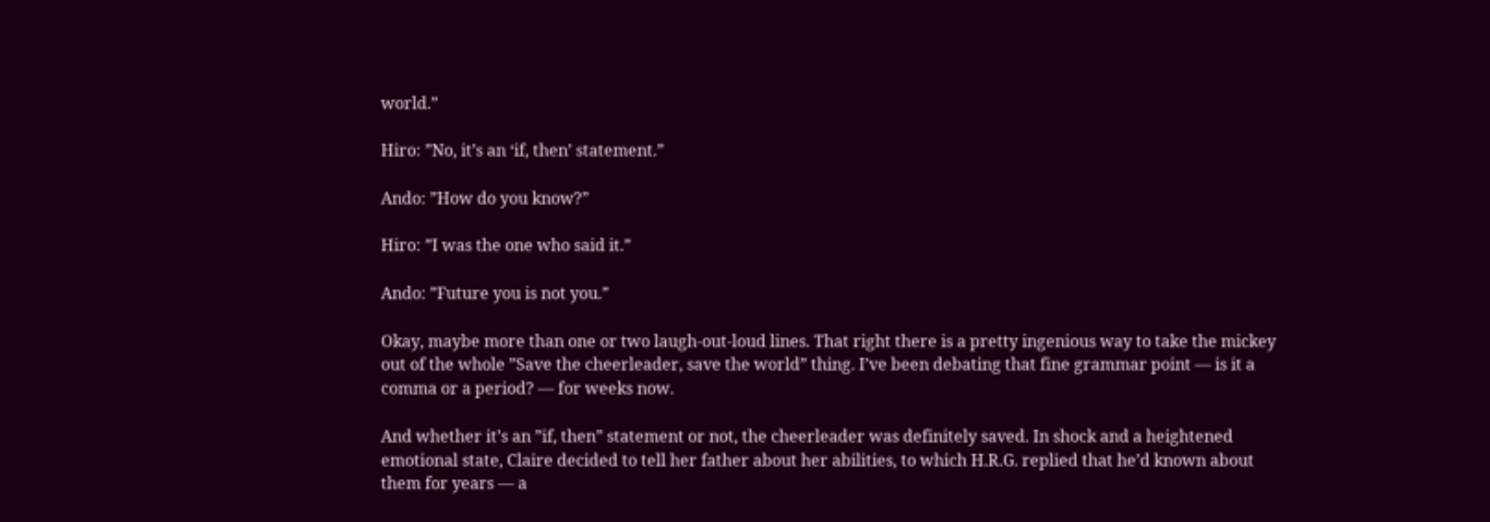world.”

Hiro: ”No, it’s an ‘if, then’ statement.”

Ando: ”How do you know?”

Hiro: ”I was the one who said it.”

Ando: ”Future you is not you.”

Okay, maybe more than one or two laugh-out-loud lines. That right there is a pretty ingenious way to take the mickey out of the whole ”Save the cheerleader, save the world” thing. I’ve been debating that fine grammar point — is it a comma or a period? — for weeks now.

And whether it’s an ”if, then” statement or not, the cheerleader was definitely saved. In shock and a heightened emotional state, Claire decided to tell her father about her abilities, to which H.R.G. replied that he’d known about them for years — a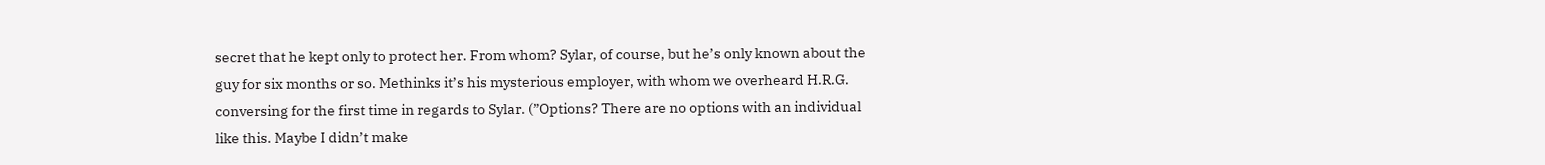secret that he kept only to protect her. From whom? Sylar, of course, but he’s only known about the guy for six months or so. Methinks it’s his mysterious employer, with whom we overheard H.R.G. conversing for the first time in regards to Sylar. (”Options? There are no options with an individual like this. Maybe I didn’t make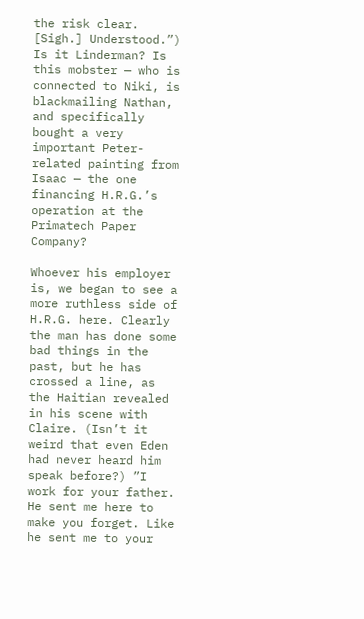the risk clear. [Sigh.] Understood.”) Is it Linderman? Is this mobster — who is connected to Niki, is blackmailing Nathan, and specifically bought a very important Peter-related painting from Isaac — the one financing H.R.G.’s operation at the Primatech Paper Company?

Whoever his employer is, we began to see a more ruthless side of H.R.G. here. Clearly the man has done some bad things in the past, but he has crossed a line, as the Haitian revealed in his scene with Claire. (Isn’t it weird that even Eden had never heard him speak before?) ”I work for your father. He sent me here to make you forget. Like he sent me to your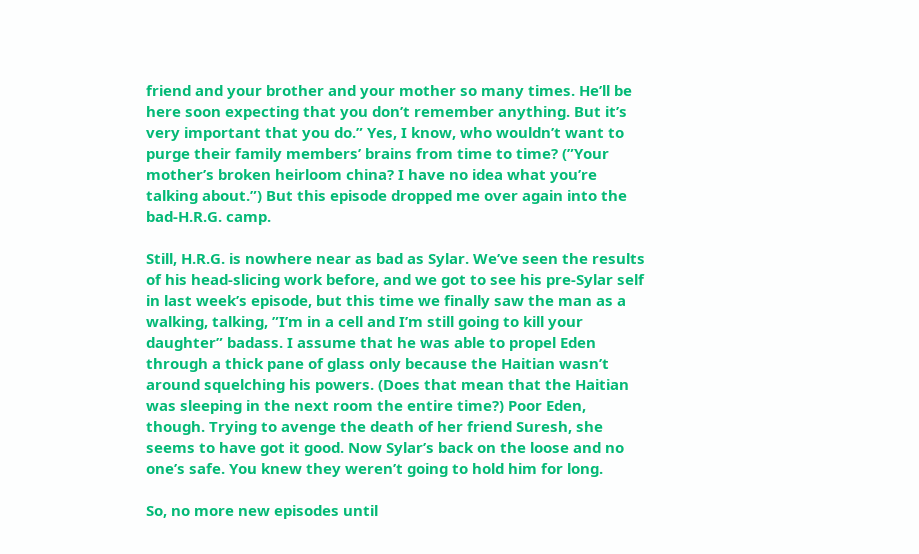friend and your brother and your mother so many times. He’ll be here soon expecting that you don’t remember anything. But it’s very important that you do.” Yes, I know, who wouldn’t want to purge their family members’ brains from time to time? (”Your mother’s broken heirloom china? I have no idea what you’re talking about.”) But this episode dropped me over again into the bad-H.R.G. camp.

Still, H.R.G. is nowhere near as bad as Sylar. We’ve seen the results of his head-slicing work before, and we got to see his pre-Sylar self in last week’s episode, but this time we finally saw the man as a walking, talking, ”I’m in a cell and I’m still going to kill your daughter” badass. I assume that he was able to propel Eden through a thick pane of glass only because the Haitian wasn’t around squelching his powers. (Does that mean that the Haitian was sleeping in the next room the entire time?) Poor Eden, though. Trying to avenge the death of her friend Suresh, she seems to have got it good. Now Sylar’s back on the loose and no one’s safe. You knew they weren’t going to hold him for long.

So, no more new episodes until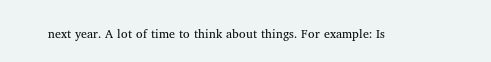next year. A lot of time to think about things. For example: Is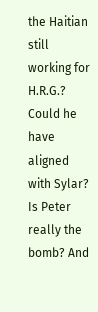the Haitian still working for H.R.G.? Could he have aligned with Sylar? Is Peter really the bomb? And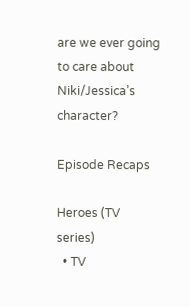are we ever going to care about Niki/Jessica’s character?

Episode Recaps

Heroes (TV series)
  • TV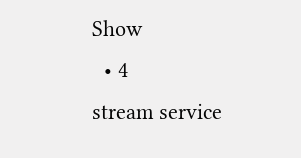Show
  • 4
stream service